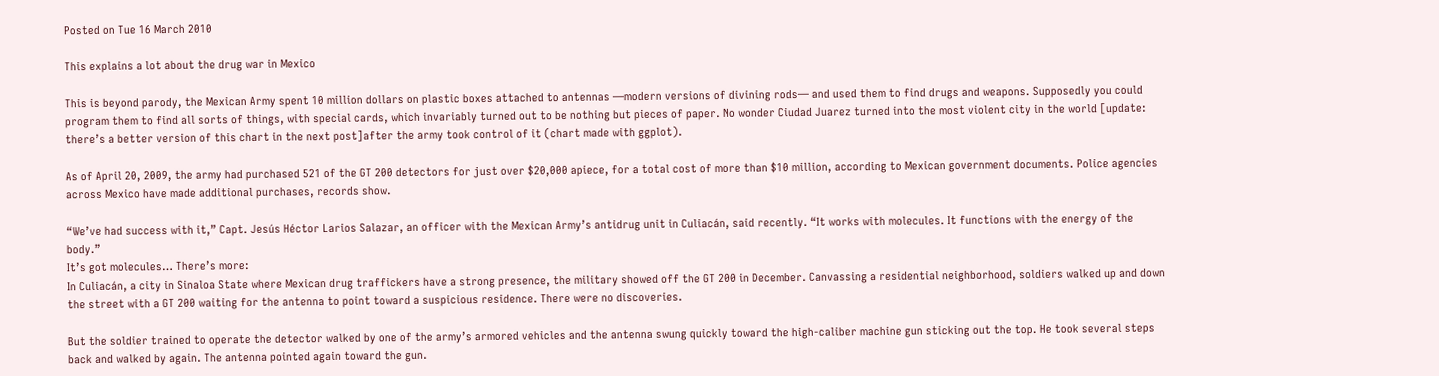Posted on Tue 16 March 2010

This explains a lot about the drug war in Mexico

This is beyond parody, the Mexican Army spent 10 million dollars on plastic boxes attached to antennas —modern versions of divining rods— and used them to find drugs and weapons. Supposedly you could program them to find all sorts of things, with special cards, which invariably turned out to be nothing but pieces of paper. No wonder Ciudad Juarez turned into the most violent city in the world [update: there’s a better version of this chart in the next post]after the army took control of it (chart made with ggplot).

As of April 20, 2009, the army had purchased 521 of the GT 200 detectors for just over $20,000 apiece, for a total cost of more than $10 million, according to Mexican government documents. Police agencies across Mexico have made additional purchases, records show.

“We’ve had success with it,” Capt. Jesús Héctor Larios Salazar, an officer with the Mexican Army’s antidrug unit in Culiacán, said recently. “It works with molecules. It functions with the energy of the body.”
It’s got molecules… There’s more:
In Culiacán, a city in Sinaloa State where Mexican drug traffickers have a strong presence, the military showed off the GT 200 in December. Canvassing a residential neighborhood, soldiers walked up and down the street with a GT 200 waiting for the antenna to point toward a suspicious residence. There were no discoveries.

But the soldier trained to operate the detector walked by one of the army’s armored vehicles and the antenna swung quickly toward the high-caliber machine gun sticking out the top. He took several steps back and walked by again. The antenna pointed again toward the gun.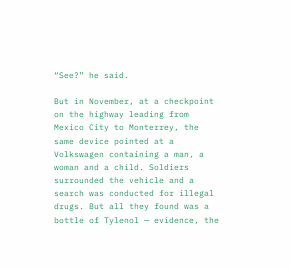“See?” he said.

But in November, at a checkpoint on the highway leading from Mexico City to Monterrey, the same device pointed at a Volkswagen containing a man, a woman and a child. Soldiers surrounded the vehicle and a search was conducted for illegal drugs. But all they found was a bottle of Tylenol — evidence, the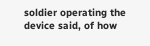soldier operating the device said, of how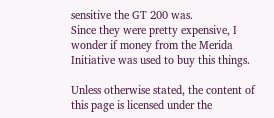sensitive the GT 200 was.
Since they were pretty expensive, I wonder if money from the Merida Initiative was used to buy this things.

Unless otherwise stated, the content of this page is licensed under the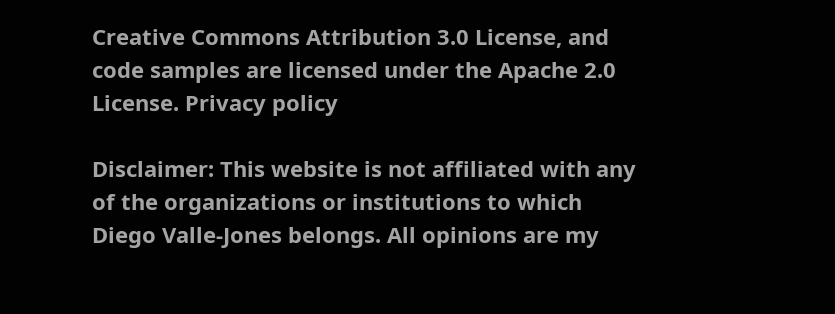Creative Commons Attribution 3.0 License, and code samples are licensed under the Apache 2.0 License. Privacy policy

Disclaimer: This website is not affiliated with any of the organizations or institutions to which Diego Valle-Jones belongs. All opinions are my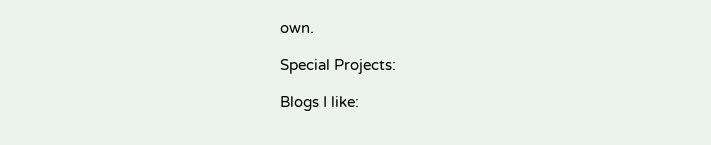own.

Special Projects:

Blogs I like: